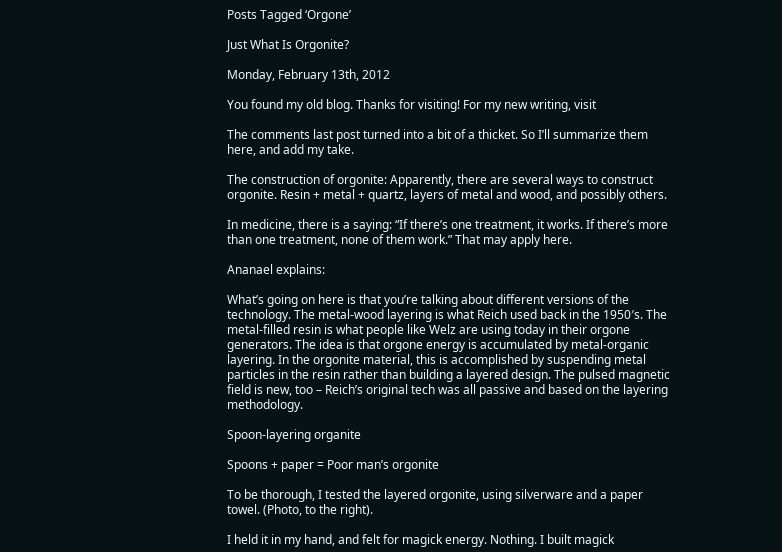Posts Tagged ‘Orgone’

Just What Is Orgonite?

Monday, February 13th, 2012

You found my old blog. Thanks for visiting! For my new writing, visit

The comments last post turned into a bit of a thicket. So I’ll summarize them here, and add my take.

The construction of orgonite: Apparently, there are several ways to construct orgonite. Resin + metal + quartz, layers of metal and wood, and possibly others.

In medicine, there is a saying: “If there’s one treatment, it works. If there’s more than one treatment, none of them work.” That may apply here.

Ananael explains:

What’s going on here is that you’re talking about different versions of the technology. The metal-wood layering is what Reich used back in the 1950′s. The metal-filled resin is what people like Welz are using today in their orgone generators. The idea is that orgone energy is accumulated by metal-organic layering. In the orgonite material, this is accomplished by suspending metal particles in the resin rather than building a layered design. The pulsed magnetic field is new, too – Reich’s original tech was all passive and based on the layering methodology.

Spoon-layering organite

Spoons + paper = Poor man’s orgonite

To be thorough, I tested the layered orgonite, using silverware and a paper towel. (Photo, to the right).

I held it in my hand, and felt for magick energy. Nothing. I built magick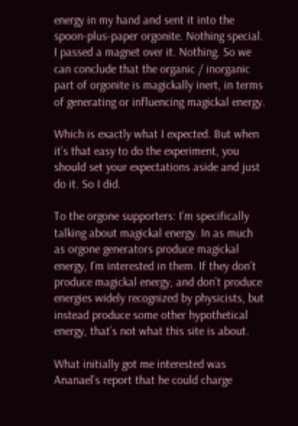energy in my hand and sent it into the spoon-plus-paper orgonite. Nothing special. I passed a magnet over it. Nothing. So we can conclude that the organic / inorganic part of orgonite is magickally inert, in terms of generating or influencing magickal energy.

Which is exactly what I expected. But when it’s that easy to do the experiment, you should set your expectations aside and just do it. So I did.

To the orgone supporters: I’m specifically talking about magickal energy. In as much as orgone generators produce magickal energy, I’m interested in them. If they don’t produce magickal energy, and don’t produce energies widely recognized by physicists, but instead produce some other hypothetical energy, that’s not what this site is about.

What initially got me interested was Ananael’s report that he could charge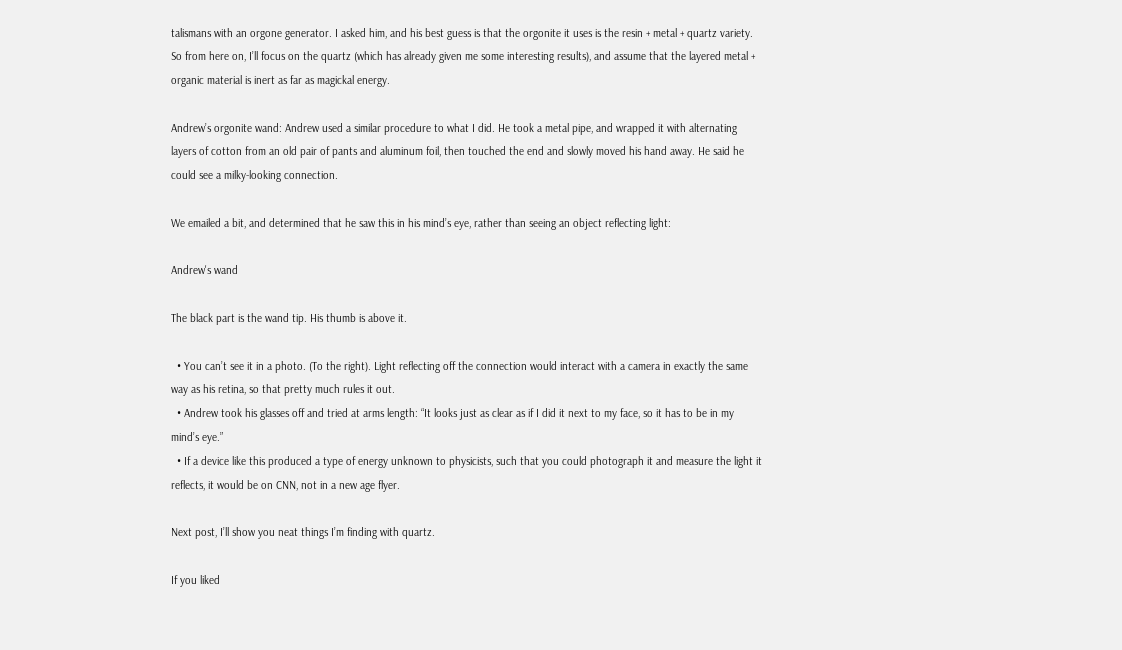talismans with an orgone generator. I asked him, and his best guess is that the orgonite it uses is the resin + metal + quartz variety. So from here on, I’ll focus on the quartz (which has already given me some interesting results), and assume that the layered metal + organic material is inert as far as magickal energy.

Andrew’s orgonite wand: Andrew used a similar procedure to what I did. He took a metal pipe, and wrapped it with alternating layers of cotton from an old pair of pants and aluminum foil, then touched the end and slowly moved his hand away. He said he could see a milky-looking connection.

We emailed a bit, and determined that he saw this in his mind’s eye, rather than seeing an object reflecting light:

Andrew's wand

The black part is the wand tip. His thumb is above it.

  • You can’t see it in a photo. (To the right). Light reflecting off the connection would interact with a camera in exactly the same way as his retina, so that pretty much rules it out.
  • Andrew took his glasses off and tried at arms length: “It looks just as clear as if I did it next to my face, so it has to be in my mind’s eye.”
  • If a device like this produced a type of energy unknown to physicists, such that you could photograph it and measure the light it reflects, it would be on CNN, not in a new age flyer.

Next post, I’ll show you neat things I’m finding with quartz.

If you liked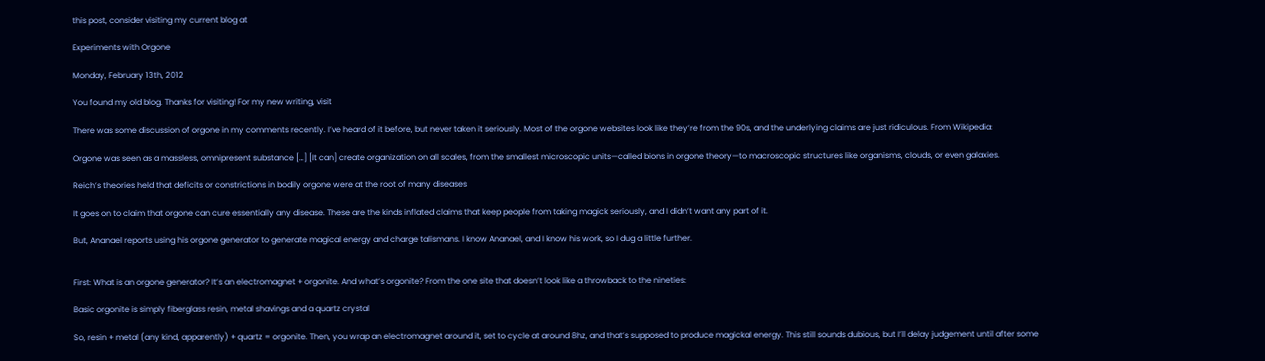this post, consider visiting my current blog at

Experiments with Orgone

Monday, February 13th, 2012

You found my old blog. Thanks for visiting! For my new writing, visit

There was some discussion of orgone in my comments recently. I’ve heard of it before, but never taken it seriously. Most of the orgone websites look like they’re from the 90s, and the underlying claims are just ridiculous. From Wikipedia:

Orgone was seen as a massless, omnipresent substance […] [It can] create organization on all scales, from the smallest microscopic units—called bions in orgone theory—to macroscopic structures like organisms, clouds, or even galaxies.

Reich’s theories held that deficits or constrictions in bodily orgone were at the root of many diseases

It goes on to claim that orgone can cure essentially any disease. These are the kinds inflated claims that keep people from taking magick seriously, and I didn’t want any part of it.

But, Ananael reports using his orgone generator to generate magical energy and charge talismans. I know Ananael, and I know his work, so I dug a little further.


First: What is an orgone generator? It’s an electromagnet + orgonite. And what’s orgonite? From the one site that doesn’t look like a throwback to the nineties:

Basic orgonite is simply fiberglass resin, metal shavings and a quartz crystal

So, resin + metal (any kind, apparently) + quartz = orgonite. Then, you wrap an electromagnet around it, set to cycle at around 8hz, and that’s supposed to produce magickal energy. This still sounds dubious, but I’ll delay judgement until after some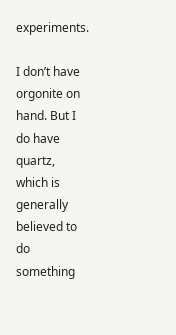experiments.

I don’t have orgonite on hand. But I do have quartz, which is generally believed to do something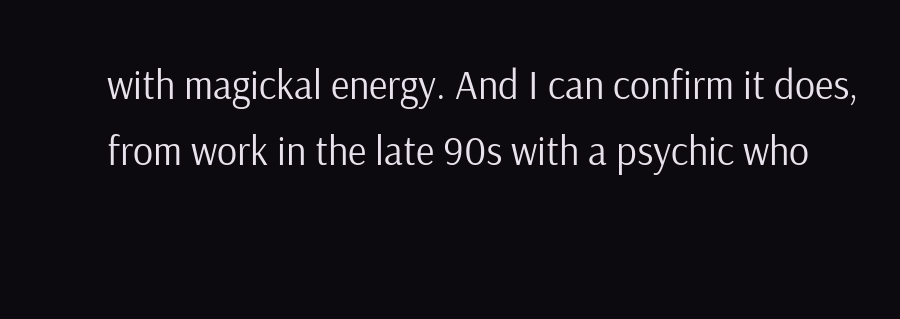with magickal energy. And I can confirm it does, from work in the late 90s with a psychic who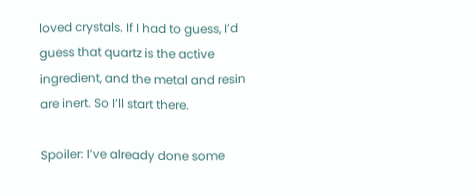loved crystals. If I had to guess, I’d guess that quartz is the active ingredient, and the metal and resin are inert. So I’ll start there.

Spoiler: I’ve already done some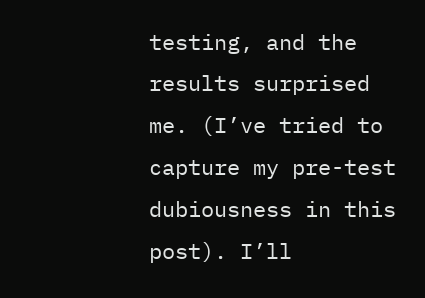testing, and the results surprised me. (I’ve tried to capture my pre-test dubiousness in this post). I’ll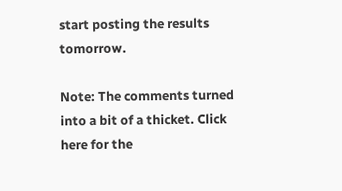start posting the results tomorrow.

Note: The comments turned into a bit of a thicket. Click here for the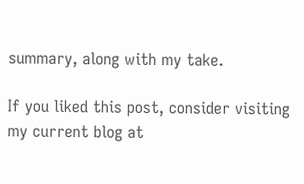summary, along with my take.

If you liked this post, consider visiting my current blog at